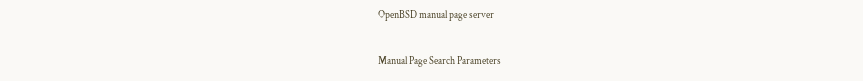OpenBSD manual page server

Manual Page Search Parameters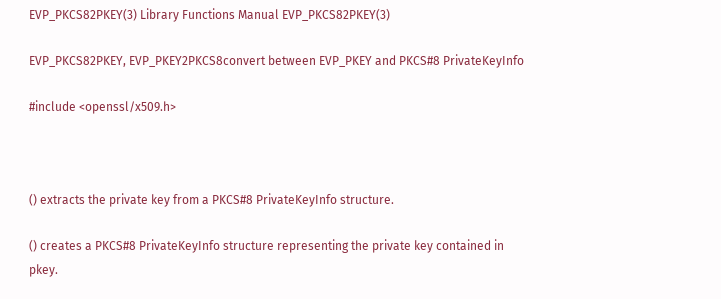EVP_PKCS82PKEY(3) Library Functions Manual EVP_PKCS82PKEY(3)

EVP_PKCS82PKEY, EVP_PKEY2PKCS8convert between EVP_PKEY and PKCS#8 PrivateKeyInfo

#include <openssl/x509.h>



() extracts the private key from a PKCS#8 PrivateKeyInfo structure.

() creates a PKCS#8 PrivateKeyInfo structure representing the private key contained in pkey.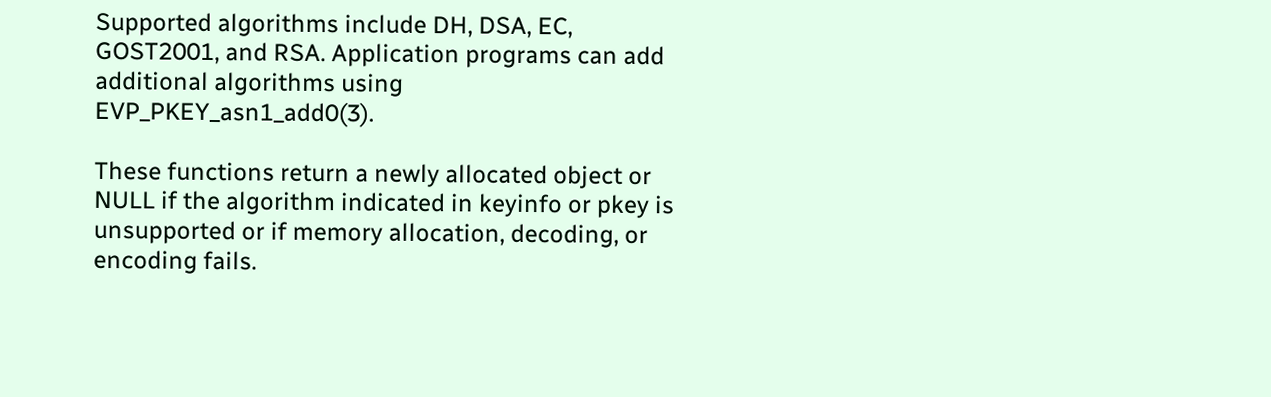Supported algorithms include DH, DSA, EC, GOST2001, and RSA. Application programs can add additional algorithms using EVP_PKEY_asn1_add0(3).

These functions return a newly allocated object or NULL if the algorithm indicated in keyinfo or pkey is unsupported or if memory allocation, decoding, or encoding fails.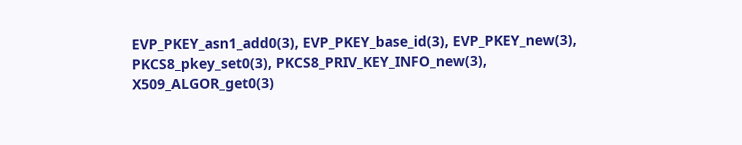EVP_PKEY_asn1_add0(3), EVP_PKEY_base_id(3), EVP_PKEY_new(3), PKCS8_pkey_set0(3), PKCS8_PRIV_KEY_INFO_new(3), X509_ALGOR_get0(3)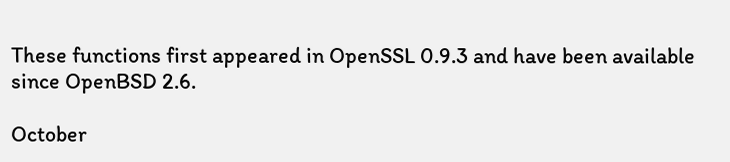These functions first appeared in OpenSSL 0.9.3 and have been available since OpenBSD 2.6.

October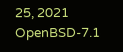25, 2021 OpenBSD-7.1